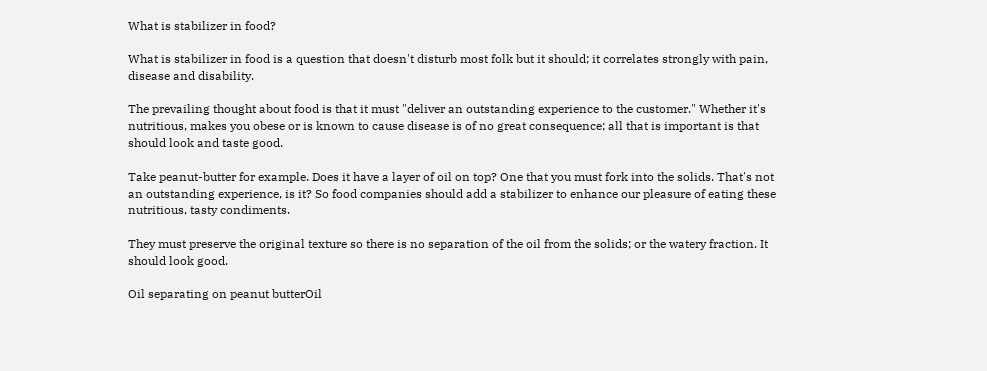What is stabilizer in food?

What is stabilizer in food is a question that doesn't disturb most folk but it should; it correlates strongly with pain, disease and disability.

The prevailing thought about food is that it must "deliver an outstanding experience to the customer." Whether it's nutritious, makes you obese or is known to cause disease is of no great consequence; all that is important is that should look and taste good.

Take peanut-butter for example. Does it have a layer of oil on top? One that you must fork into the solids. That's not an outstanding experience, is it? So food companies should add a stabilizer to enhance our pleasure of eating these nutritious, tasty condiments.

They must preserve the original texture so there is no separation of the oil from the solids; or the watery fraction. It should look good.

Oil separating on peanut butterOil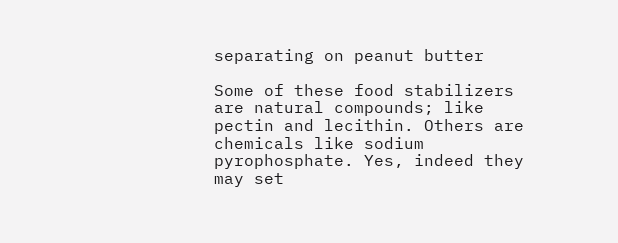separating on peanut butter

Some of these food stabilizers are natural compounds; like pectin and lecithin. Others are chemicals like sodium pyrophosphate. Yes, indeed they may set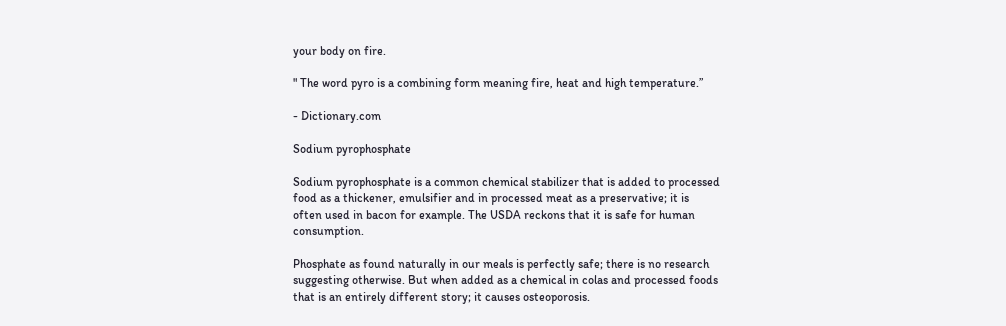your body on fire.

" The word pyro is a combining form meaning fire, heat and high temperature.”

- Dictionary.com

Sodium pyrophosphate

Sodium pyrophosphate is a common chemical stabilizer that is added to processed food as a thickener, emulsifier and in processed meat as a preservative; it is often used in bacon for example. The USDA reckons that it is safe for human consumption.

Phosphate as found naturally in our meals is perfectly safe; there is no research suggesting otherwise. But when added as a chemical in colas and processed foods that is an entirely different story; it causes osteoporosis.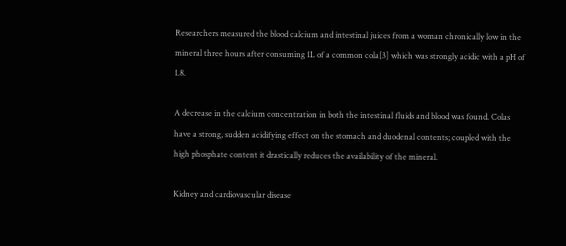Researchers measured the blood calcium and intestinal juices from a woman chronically low in the mineral three hours after consuming 1L of a common cola[3] which was strongly acidic with a pH of 1.8.

A decrease in the calcium concentration in both the intestinal fluids and blood was found. Colas have a strong, sudden acidifying effect on the stomach and duodenal contents; coupled with the high phosphate content it drastically reduces the availability of the mineral.

Kidney and cardiovascular disease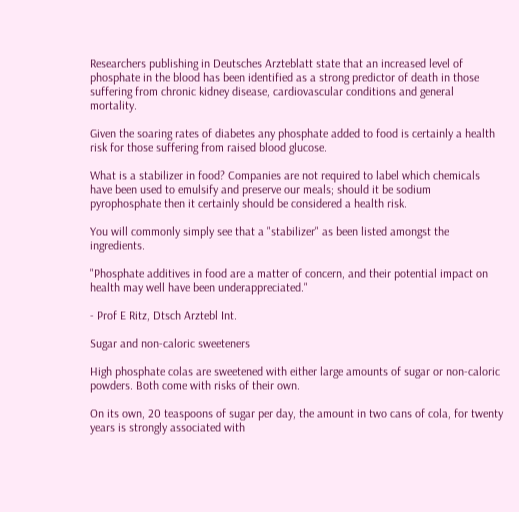Researchers publishing in Deutsches Arzteblatt state that an increased level of phosphate in the blood has been identified as a strong predictor of death in those suffering from chronic kidney disease, cardiovascular conditions and general mortality.

Given the soaring rates of diabetes any phosphate added to food is certainly a health risk for those suffering from raised blood glucose.

What is a stabilizer in food? Companies are not required to label which chemicals have been used to emulsify and preserve our meals; should it be sodium pyrophosphate then it certainly should be considered a health risk.

You will commonly simply see that a "stabilizer" as been listed amongst the ingredients.

"Phosphate additives in food are a matter of concern, and their potential impact on health may well have been underappreciated."

- Prof E Ritz, Dtsch Arztebl Int.

Sugar and non-caloric sweeteners

High phosphate colas are sweetened with either large amounts of sugar or non-caloric powders. Both come with risks of their own.

On its own, 20 teaspoons of sugar per day, the amount in two cans of cola, for twenty years is strongly associated with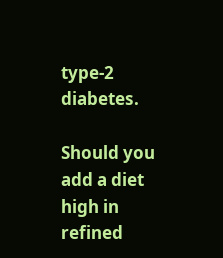type-2 diabetes.

Should you add a diet high in refined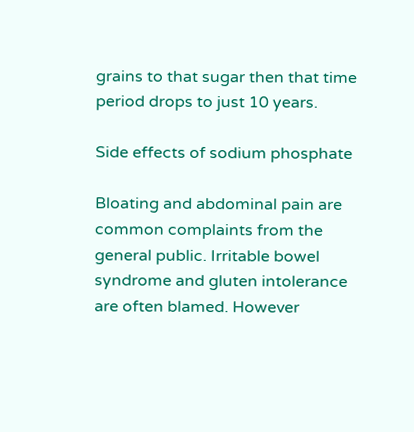grains to that sugar then that time period drops to just 10 years.

Side effects of sodium phosphate

Bloating and abdominal pain are common complaints from the general public. Irritable bowel syndrome and gluten intolerance are often blamed. However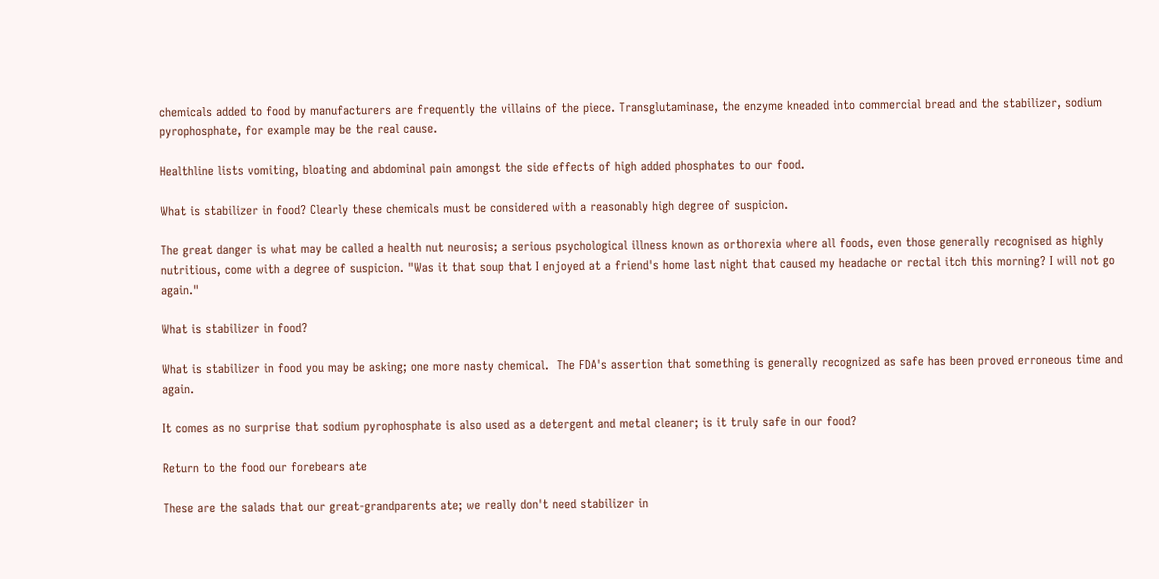chemicals added to food by manufacturers are frequently the villains of the piece. Transglutaminase, the enzyme kneaded into commercial bread and the stabilizer, sodium pyrophosphate, for example may be the real cause.

Healthline lists vomiting, bloating and abdominal pain amongst the side effects of high added phosphates to our food.

What is stabilizer in food? Clearly these chemicals must be considered with a reasonably high degree of suspicion.

The great danger is what may be called a health nut neurosis; a serious psychological illness known as orthorexia where all foods, even those generally recognised as highly nutritious, come with a degree of suspicion. "Was it that soup that I enjoyed at a friend's home last night that caused my headache or rectal itch this morning? I will not go again."

What is stabilizer in food?

What is stabilizer in food you may be asking; one more nasty chemical.  The FDA's assertion that something is generally recognized as safe has been proved erroneous time and again.

It comes as no surprise that sodium pyrophosphate is also used as a detergent and metal cleaner; is it truly safe in our food?

Return to the food our forebears ate

These are the salads that our great-grandparents ate; we really don't need stabilizer in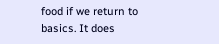food if we return to basics. It does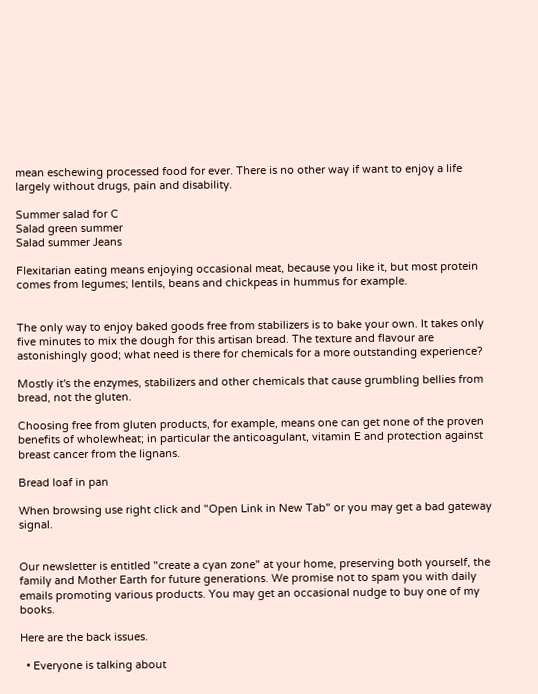mean eschewing processed food for ever. There is no other way if want to enjoy a life largely without drugs, pain and disability.

Summer salad for C
Salad green summer
Salad summer Jeans

Flexitarian eating means enjoying occasional meat, because you like it, but most protein comes from legumes; lentils, beans and chickpeas in hummus for example.


The only way to enjoy baked goods free from stabilizers is to bake your own. It takes only five minutes to mix the dough for this artisan bread. The texture and flavour are astonishingly good; what need is there for chemicals for a more outstanding experience?

Mostly it's the enzymes, stabilizers and other chemicals that cause grumbling bellies from bread, not the gluten.

Choosing free from gluten products, for example, means one can get none of the proven benefits of wholewheat; in particular the anticoagulant, vitamin E and protection against breast cancer from the lignans.

Bread loaf in pan

When browsing use right click and "Open Link in New Tab" or you may get a bad gateway signal.


Our newsletter is entitled "create a cyan zone" at your home, preserving both yourself, the family and Mother Earth for future generations. We promise not to spam you with daily emails promoting various products. You may get an occasional nudge to buy one of my books.

Here are the back issues.

  • Everyone is talking about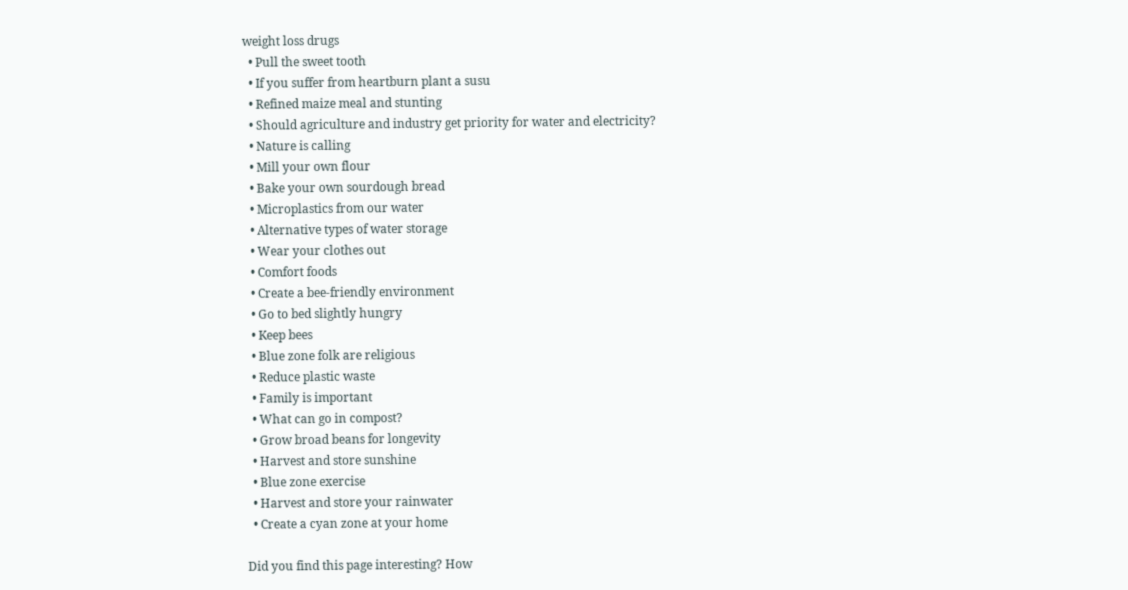weight loss drugs
  • Pull the sweet tooth
  • If you suffer from heartburn plant a susu
  • Refined maize meal and stunting
  • Should agriculture and industry get priority for water and electricity?
  • Nature is calling
  • Mill your own flour
  • Bake your own sourdough bread
  • Microplastics from our water
  • Alternative types of water storage
  • Wear your clothes out
  • Comfort foods
  • Create a bee-friendly environment
  • Go to bed slightly hungry
  • Keep bees
  • Blue zone folk are religious
  • Reduce plastic waste
  • Family is important
  • What can go in compost?
  • Grow broad beans for longevity
  • Harvest and store sunshine
  • Blue zone exercise
  • Harvest and store your rainwater
  • Create a cyan zone at your home

Did you find this page interesting? How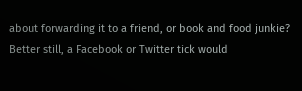about forwarding it to a friend, or book and food junkie? Better still, a Facebook or Twitter tick would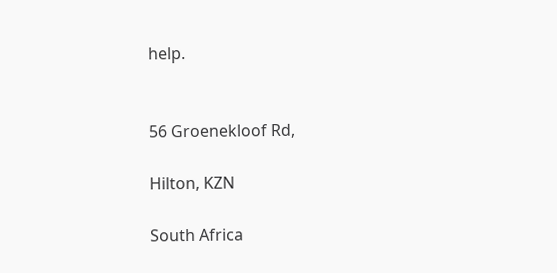help.


56 Groenekloof Rd,

Hilton, KZN

South Africa